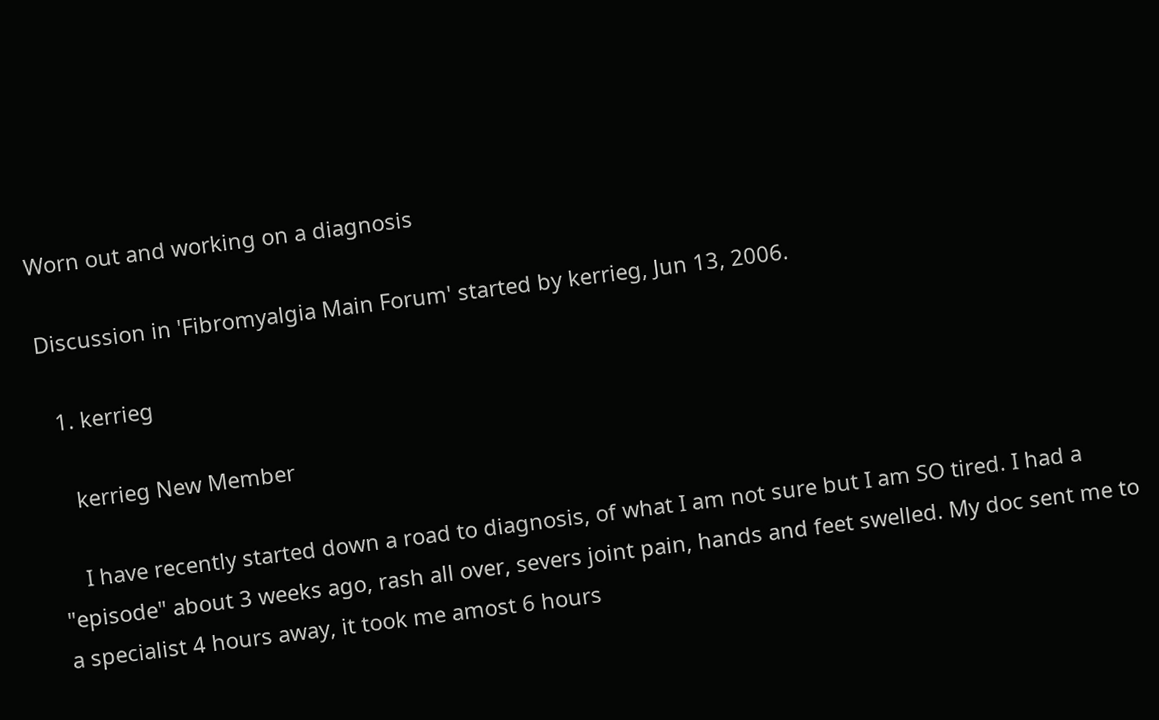Worn out and working on a diagnosis

Discussion in 'Fibromyalgia Main Forum' started by kerrieg, Jun 13, 2006.

  1. kerrieg

    kerrieg New Member

    I have recently started down a road to diagnosis, of what I am not sure but I am SO tired. I had a "episode" about 3 weeks ago, rash all over, severs joint pain, hands and feet swelled. My doc sent me to a specialist 4 hours away, it took me amost 6 hours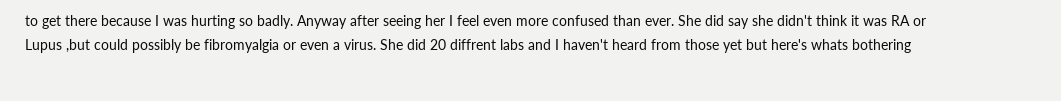to get there because I was hurting so badly. Anyway after seeing her I feel even more confused than ever. She did say she didn't think it was RA or Lupus ,but could possibly be fibromyalgia or even a virus. She did 20 diffrent labs and I haven't heard from those yet but here's whats bothering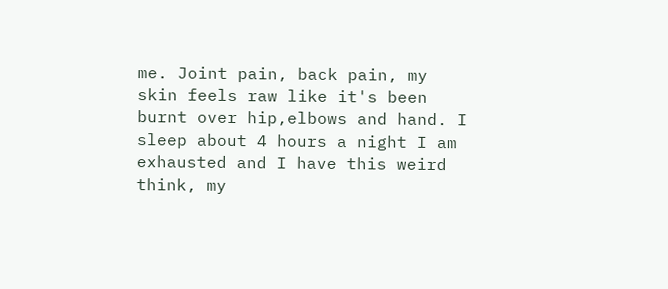me. Joint pain, back pain, my skin feels raw like it's been burnt over hip,elbows and hand. I sleep about 4 hours a night I am exhausted and I have this weird think, my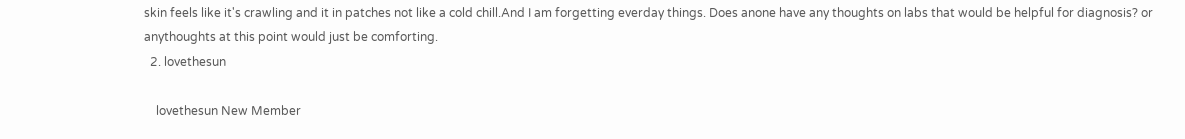skin feels like it's crawling and it in patches not like a cold chill.And I am forgetting everday things. Does anone have any thoughts on labs that would be helpful for diagnosis? or anythoughts at this point would just be comforting.
  2. lovethesun

    lovethesun New Member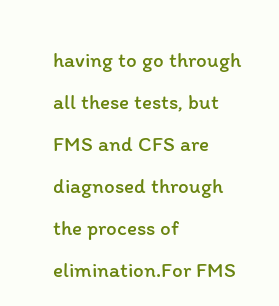having to go through all these tests, but FMS and CFS are diagnosed through the process of elimination.For FMS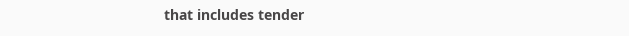that includes tender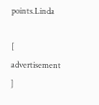points.Linda

[ advertisement ]